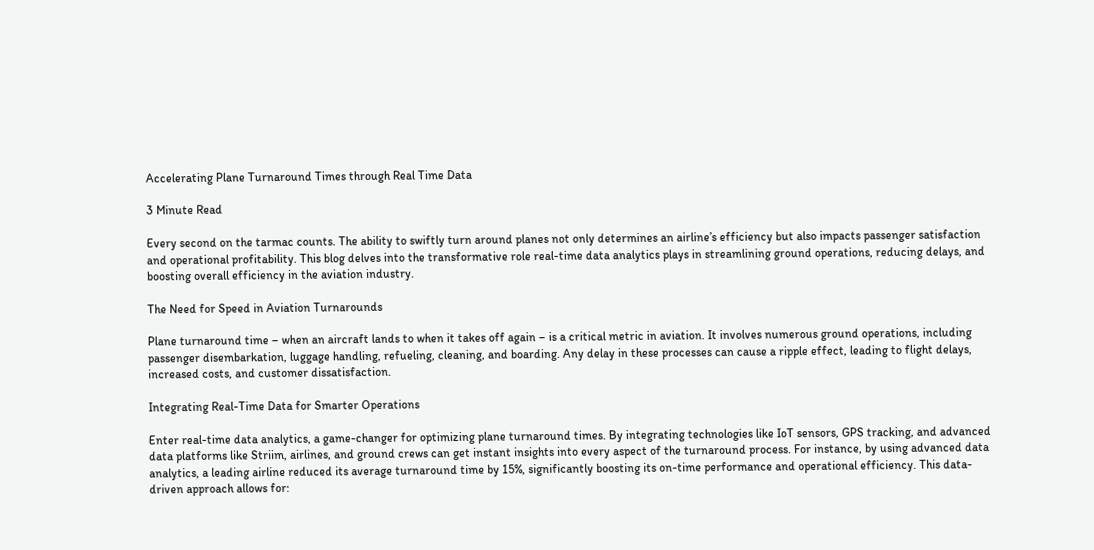Accelerating Plane Turnaround Times through Real Time Data

3 Minute Read

Every second on the tarmac counts. The ability to swiftly turn around planes not only determines an airline’s efficiency but also impacts passenger satisfaction and operational profitability. This blog delves into the transformative role real-time data analytics plays in streamlining ground operations, reducing delays, and boosting overall efficiency in the aviation industry.

The Need for Speed in Aviation Turnarounds

Plane turnaround time – when an aircraft lands to when it takes off again – is a critical metric in aviation. It involves numerous ground operations, including passenger disembarkation, luggage handling, refueling, cleaning, and boarding. Any delay in these processes can cause a ripple effect, leading to flight delays, increased costs, and customer dissatisfaction.

Integrating Real-Time Data for Smarter Operations

Enter real-time data analytics, a game-changer for optimizing plane turnaround times. By integrating technologies like IoT sensors, GPS tracking, and advanced data platforms like Striim, airlines, and ground crews can get instant insights into every aspect of the turnaround process. For instance, by using advanced data analytics, a leading airline reduced its average turnaround time by 15%, significantly boosting its on-time performance and operational efficiency. This data-driven approach allows for: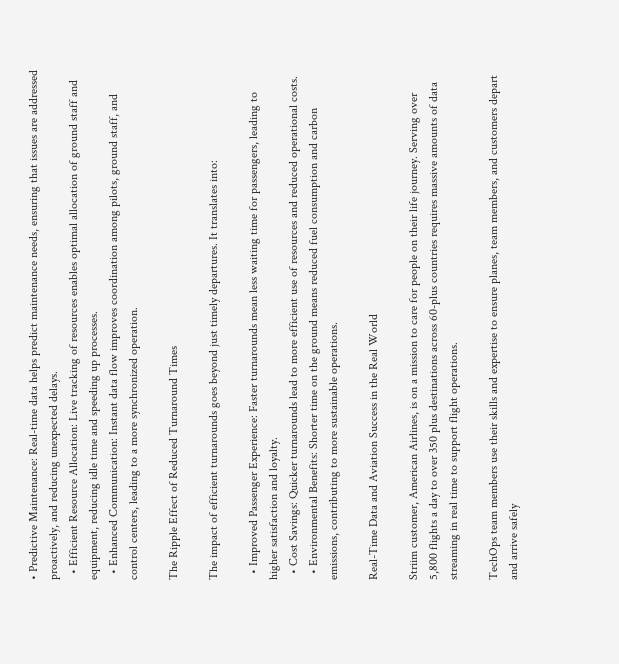• Predictive Maintenance: Real-time data helps predict maintenance needs, ensuring that issues are addressed proactively, and reducing unexpected delays.
  • Efficient Resource Allocation: Live tracking of resources enables optimal allocation of ground staff and equipment, reducing idle time and speeding up processes.
  • Enhanced Communication: Instant data flow improves coordination among pilots, ground staff, and control centers, leading to a more synchronized operation.

The Ripple Effect of Reduced Turnaround Times

The impact of efficient turnarounds goes beyond just timely departures. It translates into:

  • Improved Passenger Experience: Faster turnarounds mean less waiting time for passengers, leading to higher satisfaction and loyalty.
  • Cost Savings: Quicker turnarounds lead to more efficient use of resources and reduced operational costs.
  • Environmental Benefits: Shorter time on the ground means reduced fuel consumption and carbon emissions, contributing to more sustainable operations.

Real-Time Data and Aviation Success in the Real World

Striim customer, American Airlines, is on a mission to care for people on their life journey. Serving over 5,800 flights a day to over 350 plus destinations across 60-plus countries requires massive amounts of data streaming in real time to support flight operations.

TechOps team members use their skills and expertise to ensure planes, team members, and customers depart and arrive safely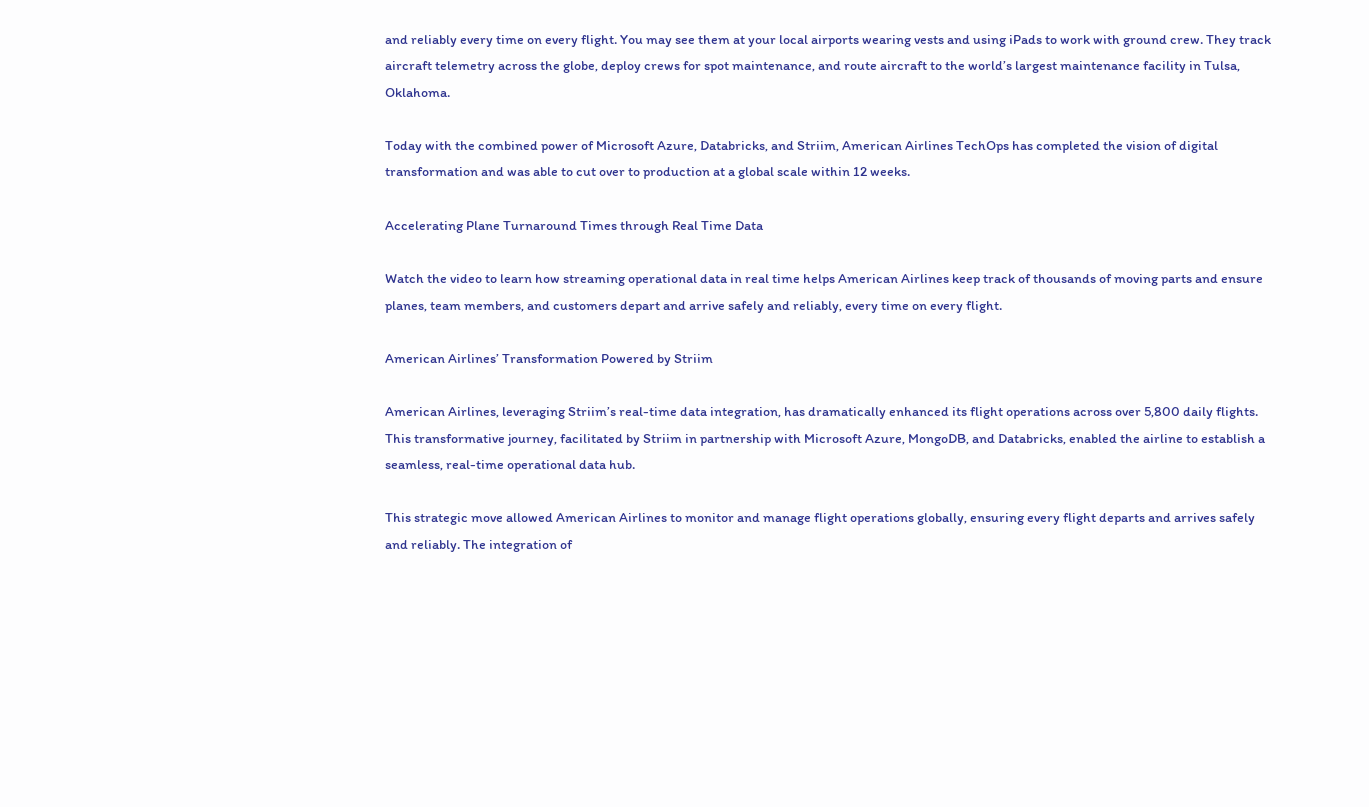and reliably every time on every flight. You may see them at your local airports wearing vests and using iPads to work with ground crew. They track aircraft telemetry across the globe, deploy crews for spot maintenance, and route aircraft to the world’s largest maintenance facility in Tulsa, Oklahoma.

Today with the combined power of Microsoft Azure, Databricks, and Striim, American Airlines TechOps has completed the vision of digital transformation and was able to cut over to production at a global scale within 12 weeks.

Accelerating Plane Turnaround Times through Real Time Data

Watch the video to learn how streaming operational data in real time helps American Airlines keep track of thousands of moving parts and ensure planes, team members, and customers depart and arrive safely and reliably, every time on every flight.

American Airlines’ Transformation Powered by Striim

American Airlines, leveraging Striim’s real-time data integration, has dramatically enhanced its flight operations across over 5,800 daily flights. This transformative journey, facilitated by Striim in partnership with Microsoft Azure, MongoDB, and Databricks, enabled the airline to establish a seamless, real-time operational data hub.

This strategic move allowed American Airlines to monitor and manage flight operations globally, ensuring every flight departs and arrives safely and reliably. The integration of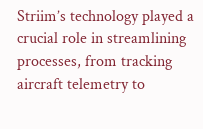Striim’s technology played a crucial role in streamlining processes, from tracking aircraft telemetry to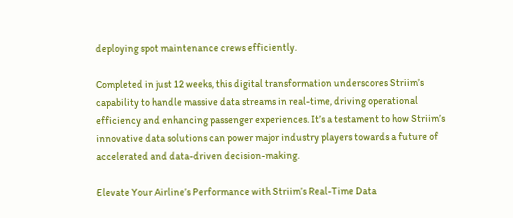deploying spot maintenance crews efficiently.

Completed in just 12 weeks, this digital transformation underscores Striim’s capability to handle massive data streams in real-time, driving operational efficiency and enhancing passenger experiences. It’s a testament to how Striim’s innovative data solutions can power major industry players towards a future of accelerated and data-driven decision-making.

Elevate Your Airline’s Performance with Striim’s Real-Time Data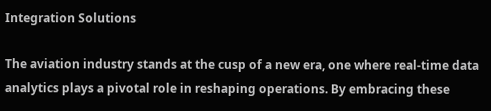Integration Solutions

The aviation industry stands at the cusp of a new era, one where real-time data analytics plays a pivotal role in reshaping operations. By embracing these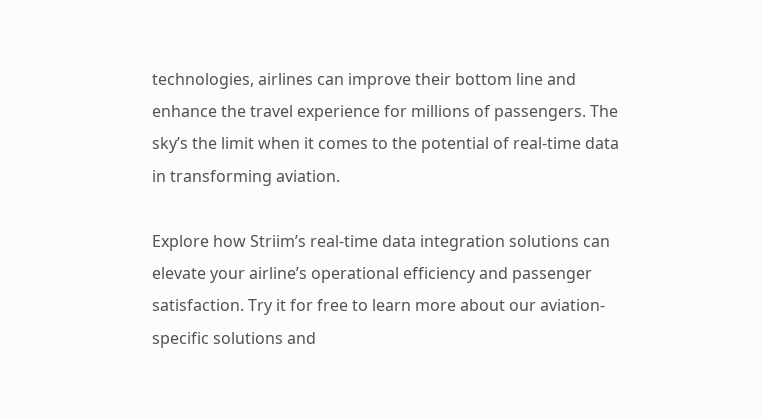technologies, airlines can improve their bottom line and enhance the travel experience for millions of passengers. The sky’s the limit when it comes to the potential of real-time data in transforming aviation.

Explore how Striim’s real-time data integration solutions can elevate your airline’s operational efficiency and passenger satisfaction. Try it for free to learn more about our aviation-specific solutions and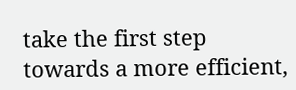take the first step towards a more efficient,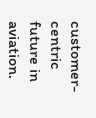customer-centric future in aviation.